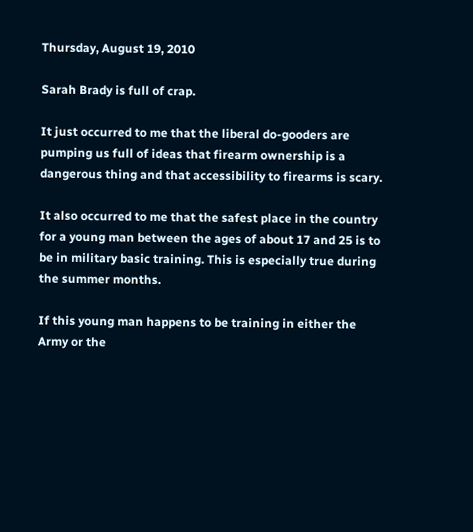Thursday, August 19, 2010

Sarah Brady is full of crap.

It just occurred to me that the liberal do-gooders are pumping us full of ideas that firearm ownership is a dangerous thing and that accessibility to firearms is scary.

It also occurred to me that the safest place in the country for a young man between the ages of about 17 and 25 is to be in military basic training. This is especially true during the summer months.

If this young man happens to be training in either the Army or the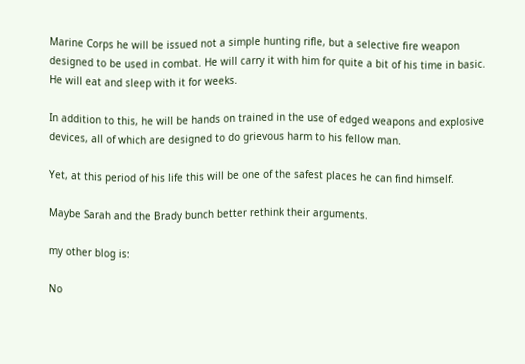Marine Corps he will be issued not a simple hunting rifle, but a selective fire weapon designed to be used in combat. He will carry it with him for quite a bit of his time in basic. He will eat and sleep with it for weeks.

In addition to this, he will be hands on trained in the use of edged weapons and explosive devices, all of which are designed to do grievous harm to his fellow man.

Yet, at this period of his life this will be one of the safest places he can find himself.

Maybe Sarah and the Brady bunch better rethink their arguments.

my other blog is:

No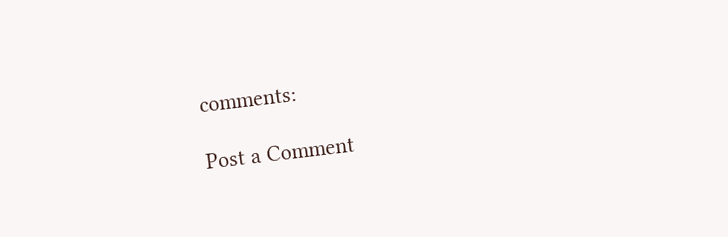comments:

Post a Comment